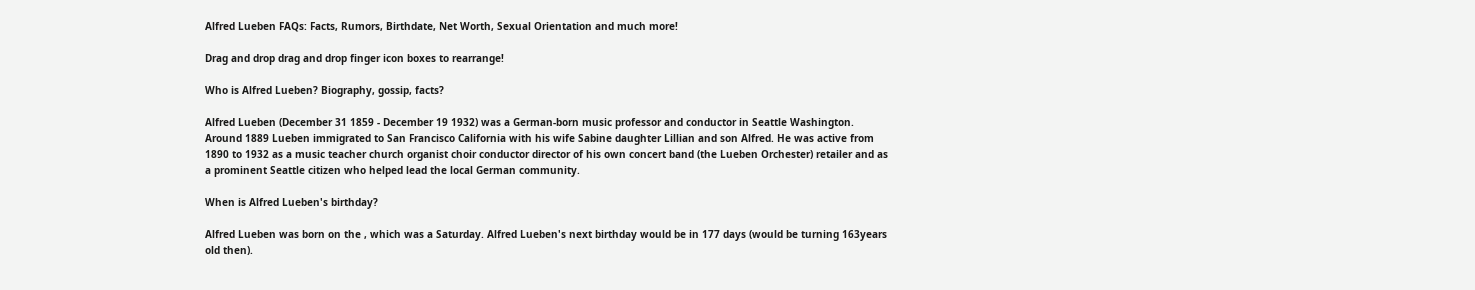Alfred Lueben FAQs: Facts, Rumors, Birthdate, Net Worth, Sexual Orientation and much more!

Drag and drop drag and drop finger icon boxes to rearrange!

Who is Alfred Lueben? Biography, gossip, facts?

Alfred Lueben (December 31 1859 - December 19 1932) was a German-born music professor and conductor in Seattle Washington. Around 1889 Lueben immigrated to San Francisco California with his wife Sabine daughter Lillian and son Alfred. He was active from 1890 to 1932 as a music teacher church organist choir conductor director of his own concert band (the Lueben Orchester) retailer and as a prominent Seattle citizen who helped lead the local German community.

When is Alfred Lueben's birthday?

Alfred Lueben was born on the , which was a Saturday. Alfred Lueben's next birthday would be in 177 days (would be turning 163years old then).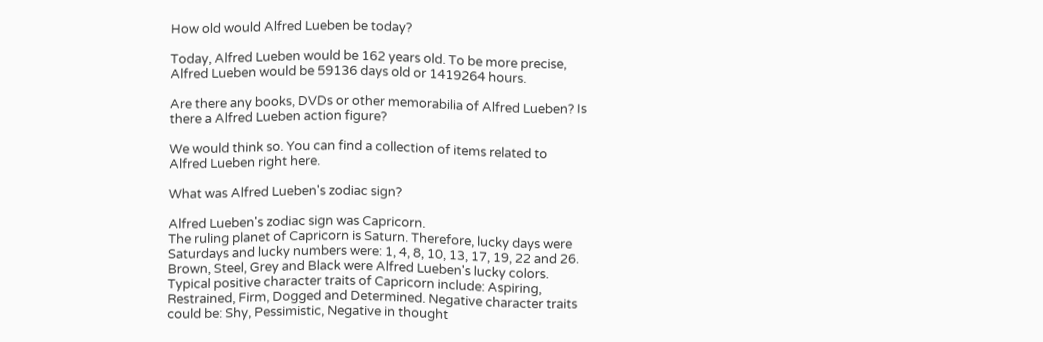How old would Alfred Lueben be today?

Today, Alfred Lueben would be 162 years old. To be more precise, Alfred Lueben would be 59136 days old or 1419264 hours.

Are there any books, DVDs or other memorabilia of Alfred Lueben? Is there a Alfred Lueben action figure?

We would think so. You can find a collection of items related to Alfred Lueben right here.

What was Alfred Lueben's zodiac sign?

Alfred Lueben's zodiac sign was Capricorn.
The ruling planet of Capricorn is Saturn. Therefore, lucky days were Saturdays and lucky numbers were: 1, 4, 8, 10, 13, 17, 19, 22 and 26. Brown, Steel, Grey and Black were Alfred Lueben's lucky colors. Typical positive character traits of Capricorn include: Aspiring, Restrained, Firm, Dogged and Determined. Negative character traits could be: Shy, Pessimistic, Negative in thought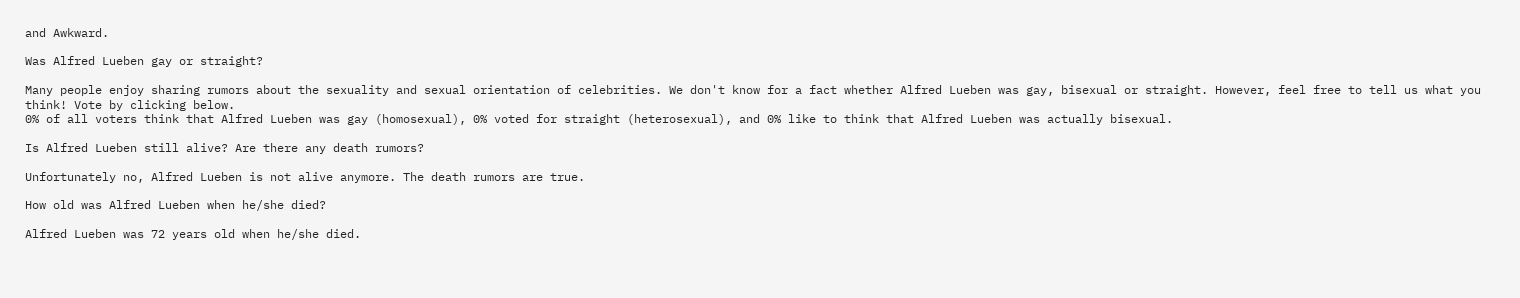and Awkward.

Was Alfred Lueben gay or straight?

Many people enjoy sharing rumors about the sexuality and sexual orientation of celebrities. We don't know for a fact whether Alfred Lueben was gay, bisexual or straight. However, feel free to tell us what you think! Vote by clicking below.
0% of all voters think that Alfred Lueben was gay (homosexual), 0% voted for straight (heterosexual), and 0% like to think that Alfred Lueben was actually bisexual.

Is Alfred Lueben still alive? Are there any death rumors?

Unfortunately no, Alfred Lueben is not alive anymore. The death rumors are true.

How old was Alfred Lueben when he/she died?

Alfred Lueben was 72 years old when he/she died.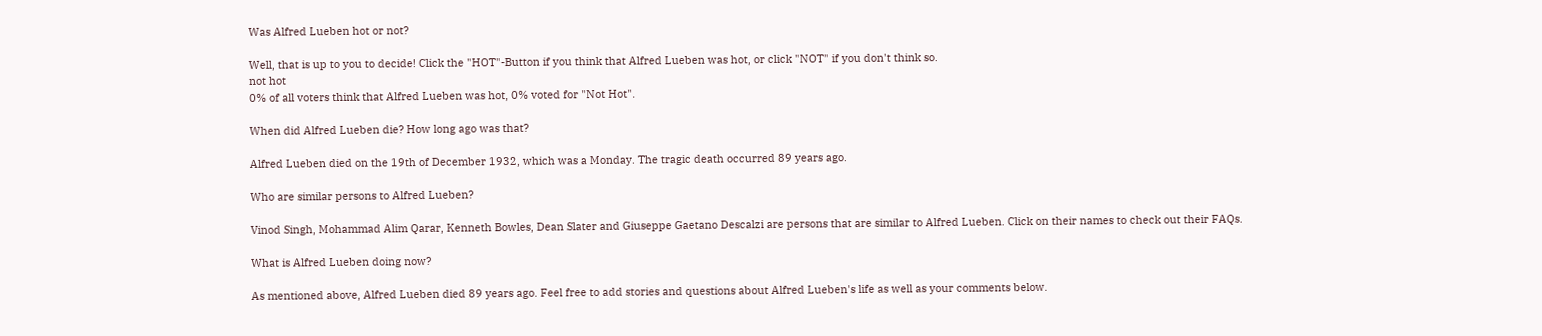Was Alfred Lueben hot or not?

Well, that is up to you to decide! Click the "HOT"-Button if you think that Alfred Lueben was hot, or click "NOT" if you don't think so.
not hot
0% of all voters think that Alfred Lueben was hot, 0% voted for "Not Hot".

When did Alfred Lueben die? How long ago was that?

Alfred Lueben died on the 19th of December 1932, which was a Monday. The tragic death occurred 89 years ago.

Who are similar persons to Alfred Lueben?

Vinod Singh, Mohammad Alim Qarar, Kenneth Bowles, Dean Slater and Giuseppe Gaetano Descalzi are persons that are similar to Alfred Lueben. Click on their names to check out their FAQs.

What is Alfred Lueben doing now?

As mentioned above, Alfred Lueben died 89 years ago. Feel free to add stories and questions about Alfred Lueben's life as well as your comments below.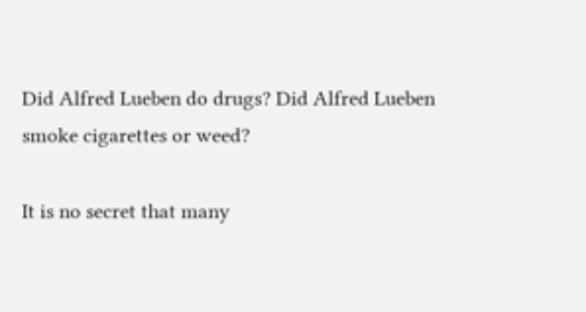Did Alfred Lueben do drugs? Did Alfred Lueben smoke cigarettes or weed?

It is no secret that many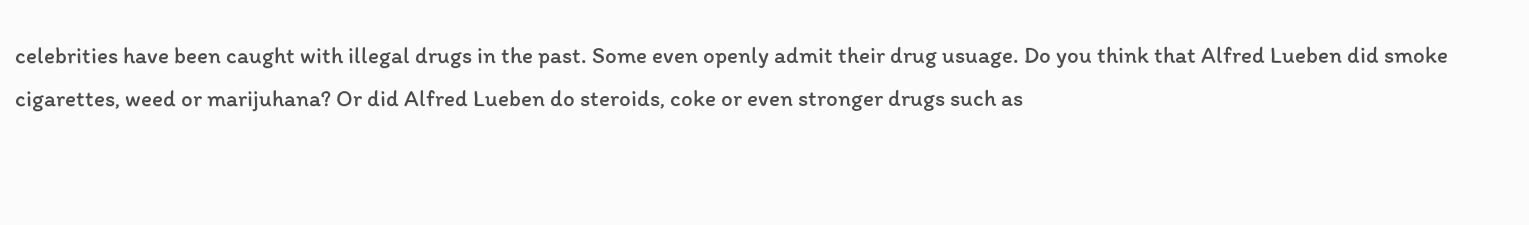celebrities have been caught with illegal drugs in the past. Some even openly admit their drug usuage. Do you think that Alfred Lueben did smoke cigarettes, weed or marijuhana? Or did Alfred Lueben do steroids, coke or even stronger drugs such as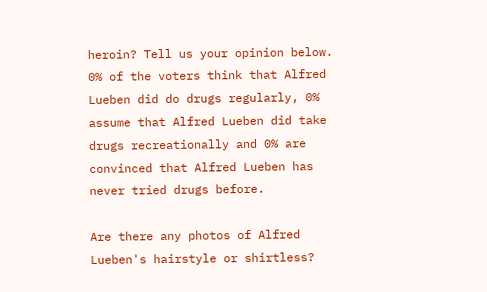heroin? Tell us your opinion below.
0% of the voters think that Alfred Lueben did do drugs regularly, 0% assume that Alfred Lueben did take drugs recreationally and 0% are convinced that Alfred Lueben has never tried drugs before.

Are there any photos of Alfred Lueben's hairstyle or shirtless?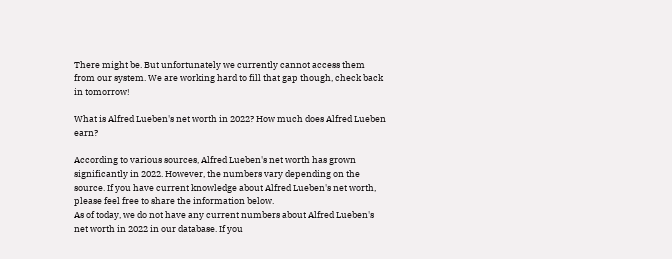There might be. But unfortunately we currently cannot access them from our system. We are working hard to fill that gap though, check back in tomorrow!

What is Alfred Lueben's net worth in 2022? How much does Alfred Lueben earn?

According to various sources, Alfred Lueben's net worth has grown significantly in 2022. However, the numbers vary depending on the source. If you have current knowledge about Alfred Lueben's net worth, please feel free to share the information below.
As of today, we do not have any current numbers about Alfred Lueben's net worth in 2022 in our database. If you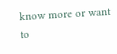know more or want to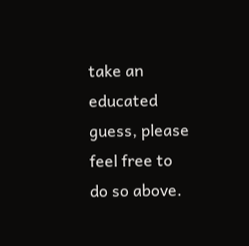take an educated guess, please feel free to do so above.